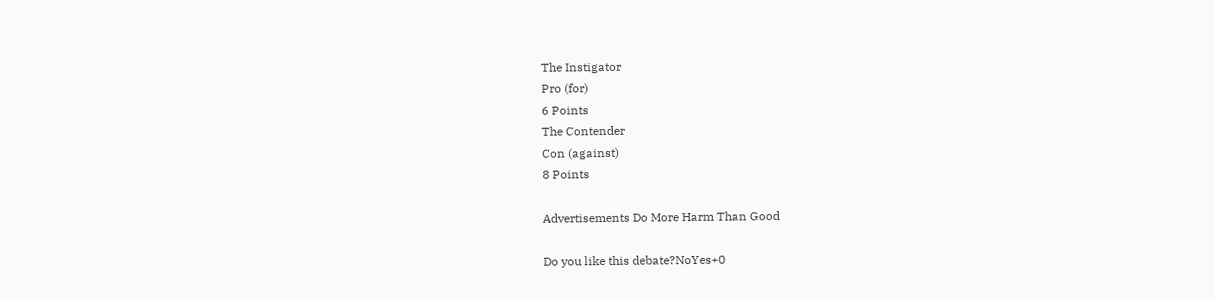The Instigator
Pro (for)
6 Points
The Contender
Con (against)
8 Points

Advertisements Do More Harm Than Good

Do you like this debate?NoYes+0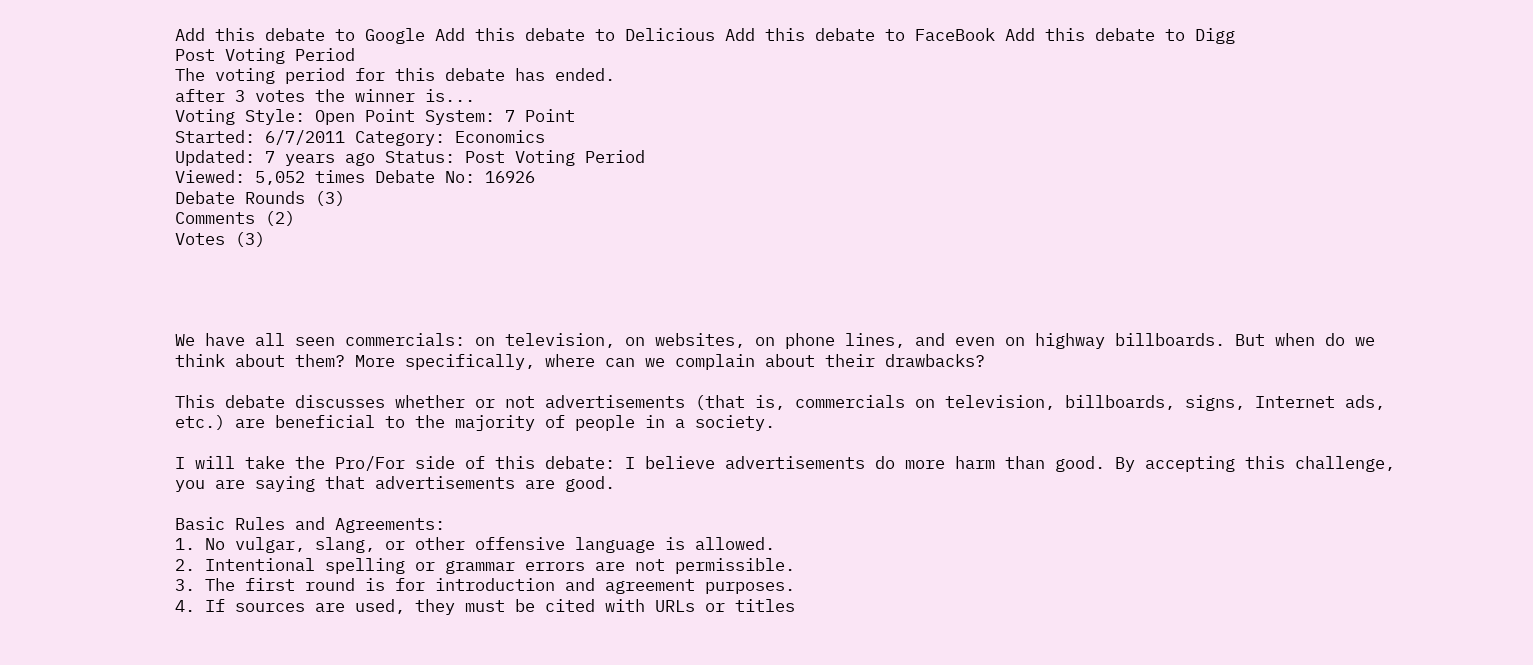Add this debate to Google Add this debate to Delicious Add this debate to FaceBook Add this debate to Digg
Post Voting Period
The voting period for this debate has ended.
after 3 votes the winner is...
Voting Style: Open Point System: 7 Point
Started: 6/7/2011 Category: Economics
Updated: 7 years ago Status: Post Voting Period
Viewed: 5,052 times Debate No: 16926
Debate Rounds (3)
Comments (2)
Votes (3)




We have all seen commercials: on television, on websites, on phone lines, and even on highway billboards. But when do we think about them? More specifically, where can we complain about their drawbacks?

This debate discusses whether or not advertisements (that is, commercials on television, billboards, signs, Internet ads, etc.) are beneficial to the majority of people in a society.

I will take the Pro/For side of this debate: I believe advertisements do more harm than good. By accepting this challenge, you are saying that advertisements are good.

Basic Rules and Agreements:
1. No vulgar, slang, or other offensive language is allowed.
2. Intentional spelling or grammar errors are not permissible.
3. The first round is for introduction and agreement purposes.
4. If sources are used, they must be cited with URLs or titles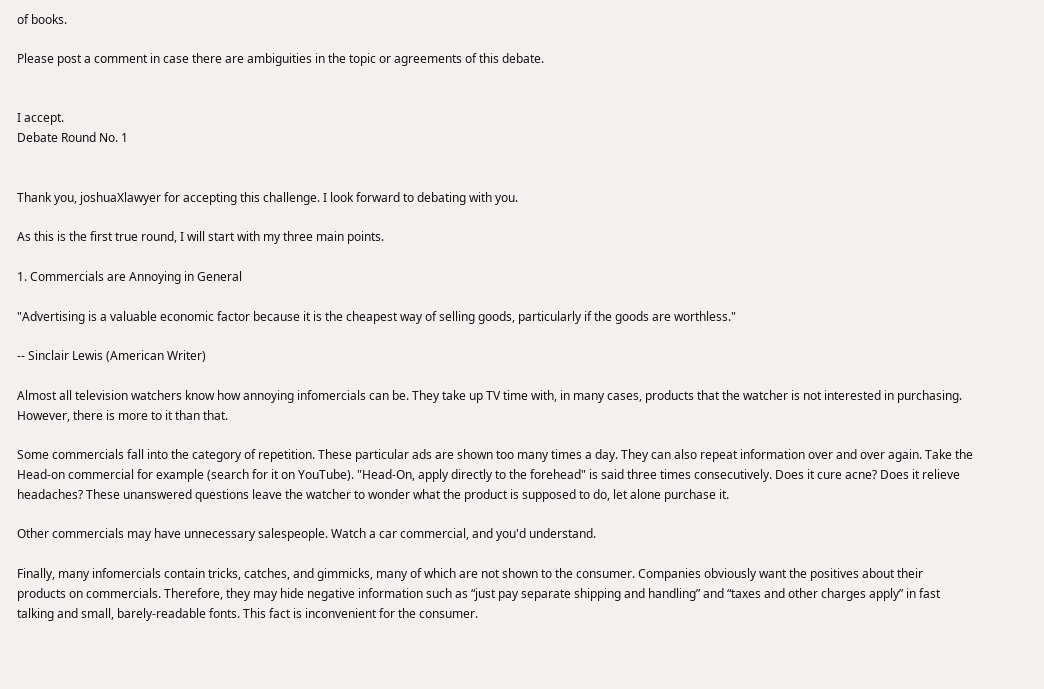of books.

Please post a comment in case there are ambiguities in the topic or agreements of this debate.


I accept.
Debate Round No. 1


Thank you, joshuaXlawyer for accepting this challenge. I look forward to debating with you.

As this is the first true round, I will start with my three main points.

1. Commercials are Annoying in General

"Advertising is a valuable economic factor because it is the cheapest way of selling goods, particularly if the goods are worthless."

-- Sinclair Lewis (American Writer)

Almost all television watchers know how annoying infomercials can be. They take up TV time with, in many cases, products that the watcher is not interested in purchasing. However, there is more to it than that.

Some commercials fall into the category of repetition. These particular ads are shown too many times a day. They can also repeat information over and over again. Take the Head-on commercial for example (search for it on YouTube). "Head-On, apply directly to the forehead" is said three times consecutively. Does it cure acne? Does it relieve headaches? These unanswered questions leave the watcher to wonder what the product is supposed to do, let alone purchase it.

Other commercials may have unnecessary salespeople. Watch a car commercial, and you'd understand.

Finally, many infomercials contain tricks, catches, and gimmicks, many of which are not shown to the consumer. Companies obviously want the positives about their products on commercials. Therefore, they may hide negative information such as “just pay separate shipping and handling” and “taxes and other charges apply” in fast talking and small, barely-readable fonts. This fact is inconvenient for the consumer.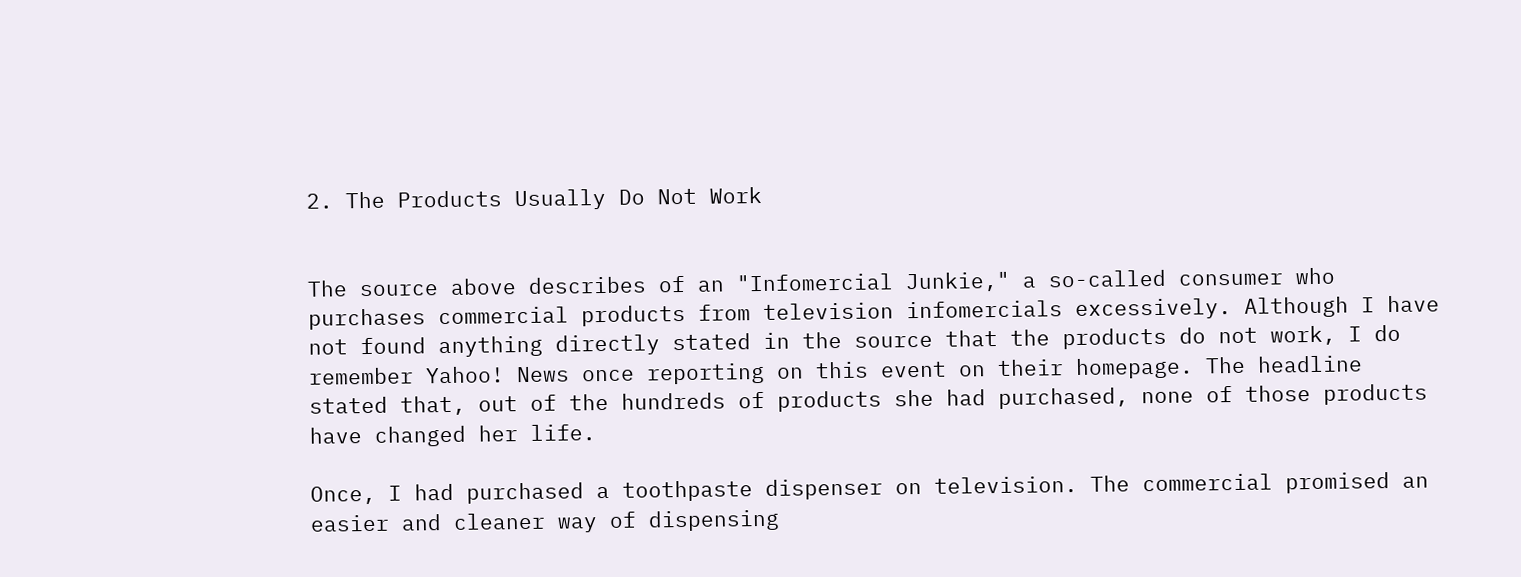2. The Products Usually Do Not Work


The source above describes of an "Infomercial Junkie," a so-called consumer who purchases commercial products from television infomercials excessively. Although I have not found anything directly stated in the source that the products do not work, I do remember Yahoo! News once reporting on this event on their homepage. The headline stated that, out of the hundreds of products she had purchased, none of those products have changed her life.

Once, I had purchased a toothpaste dispenser on television. The commercial promised an easier and cleaner way of dispensing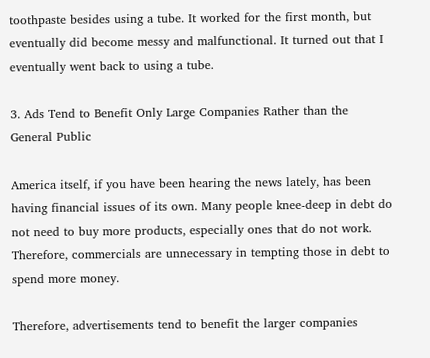toothpaste besides using a tube. It worked for the first month, but eventually did become messy and malfunctional. It turned out that I eventually went back to using a tube.

3. Ads Tend to Benefit Only Large Companies Rather than the General Public

America itself, if you have been hearing the news lately, has been having financial issues of its own. Many people knee-deep in debt do not need to buy more products, especially ones that do not work. Therefore, commercials are unnecessary in tempting those in debt to spend more money.

Therefore, advertisements tend to benefit the larger companies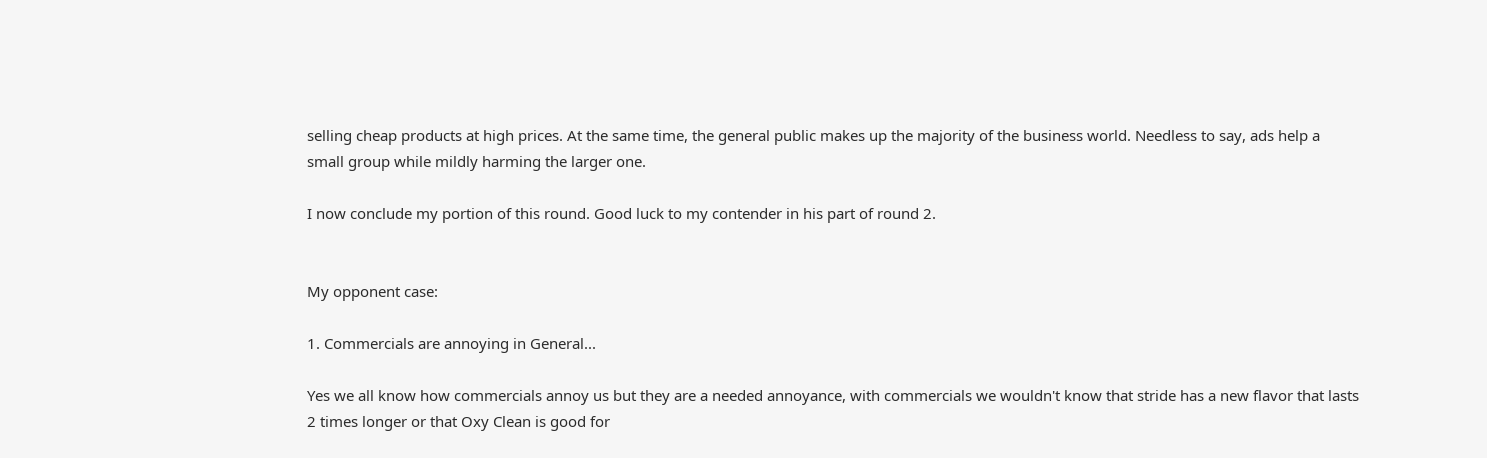selling cheap products at high prices. At the same time, the general public makes up the majority of the business world. Needless to say, ads help a small group while mildly harming the larger one.

I now conclude my portion of this round. Good luck to my contender in his part of round 2.


My opponent case:

1. Commercials are annoying in General...

Yes we all know how commercials annoy us but they are a needed annoyance, with commercials we wouldn't know that stride has a new flavor that lasts 2 times longer or that Oxy Clean is good for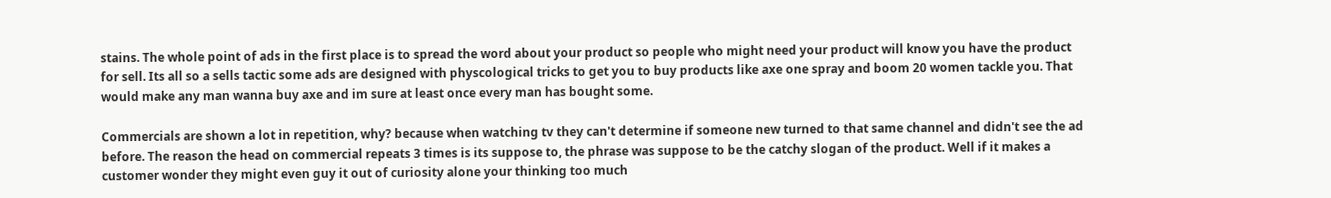stains. The whole point of ads in the first place is to spread the word about your product so people who might need your product will know you have the product for sell. Its all so a sells tactic some ads are designed with physcological tricks to get you to buy products like axe one spray and boom 20 women tackle you. That would make any man wanna buy axe and im sure at least once every man has bought some.

Commercials are shown a lot in repetition, why? because when watching tv they can't determine if someone new turned to that same channel and didn't see the ad before. The reason the head on commercial repeats 3 times is its suppose to, the phrase was suppose to be the catchy slogan of the product. Well if it makes a customer wonder they might even guy it out of curiosity alone your thinking too much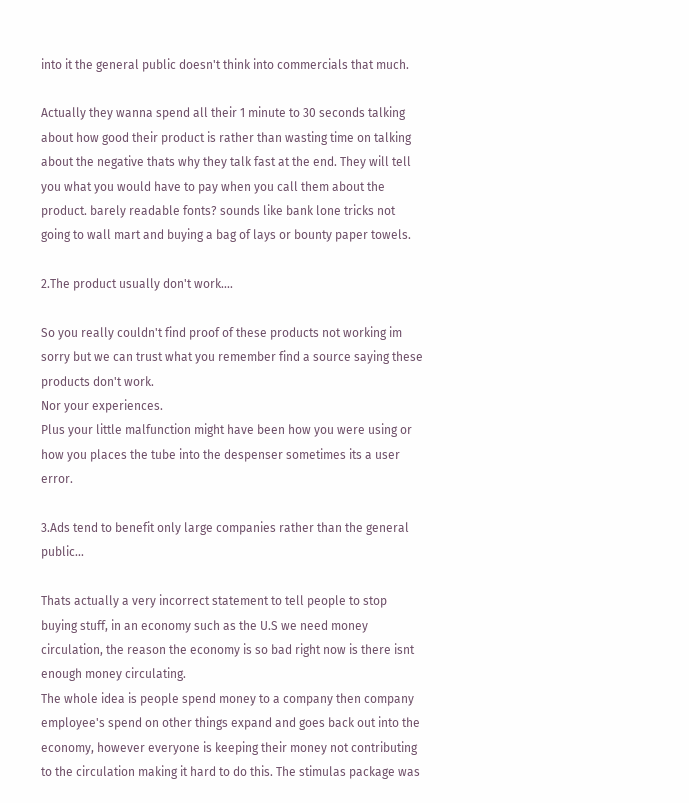into it the general public doesn't think into commercials that much.

Actually they wanna spend all their 1 minute to 30 seconds talking about how good their product is rather than wasting time on talking about the negative thats why they talk fast at the end. They will tell you what you would have to pay when you call them about the product. barely readable fonts? sounds like bank lone tricks not going to wall mart and buying a bag of lays or bounty paper towels.

2.The product usually don't work....

So you really couldn't find proof of these products not working im sorry but we can trust what you remember find a source saying these products don't work.
Nor your experiences.
Plus your little malfunction might have been how you were using or how you places the tube into the despenser sometimes its a user error.

3.Ads tend to benefit only large companies rather than the general public...

Thats actually a very incorrect statement to tell people to stop buying stuff, in an economy such as the U.S we need money circulation, the reason the economy is so bad right now is there isnt enough money circulating.
The whole idea is people spend money to a company then company employee's spend on other things expand and goes back out into the economy, however everyone is keeping their money not contributing to the circulation making it hard to do this. The stimulas package was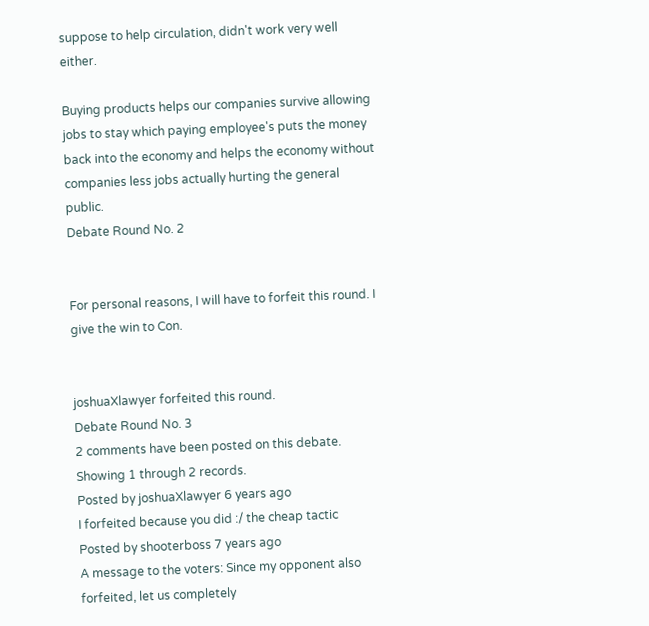suppose to help circulation, didn't work very well either.

Buying products helps our companies survive allowing jobs to stay which paying employee's puts the money back into the economy and helps the economy without companies less jobs actually hurting the general public.
Debate Round No. 2


For personal reasons, I will have to forfeit this round. I give the win to Con.


joshuaXlawyer forfeited this round.
Debate Round No. 3
2 comments have been posted on this debate. Showing 1 through 2 records.
Posted by joshuaXlawyer 6 years ago
I forfeited because you did :/ the cheap tactic
Posted by shooterboss 7 years ago
A message to the voters: Since my opponent also forfeited, let us completely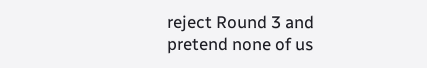reject Round 3 and pretend none of us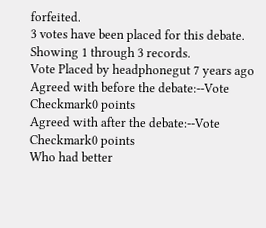forfeited.
3 votes have been placed for this debate. Showing 1 through 3 records.
Vote Placed by headphonegut 7 years ago
Agreed with before the debate:--Vote Checkmark0 points
Agreed with after the debate:--Vote Checkmark0 points
Who had better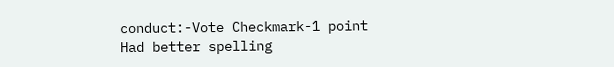conduct:-Vote Checkmark-1 point
Had better spelling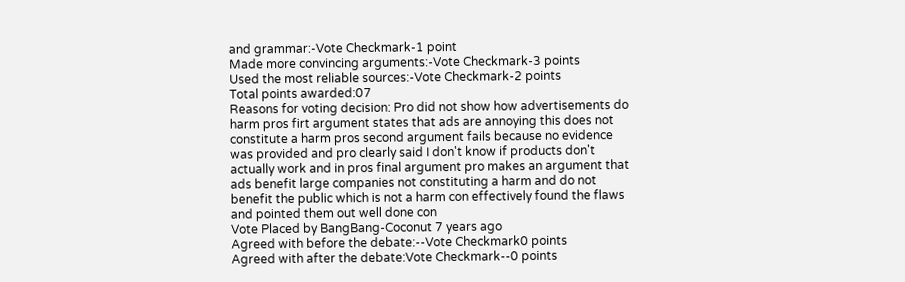and grammar:-Vote Checkmark-1 point
Made more convincing arguments:-Vote Checkmark-3 points
Used the most reliable sources:-Vote Checkmark-2 points
Total points awarded:07
Reasons for voting decision: Pro did not show how advertisements do harm pros firt argument states that ads are annoying this does not constitute a harm pros second argument fails because no evidence was provided and pro clearly said I don't know if products don't actually work and in pros final argument pro makes an argument that ads benefit large companies not constituting a harm and do not benefit the public which is not a harm con effectively found the flaws and pointed them out well done con
Vote Placed by BangBang-Coconut 7 years ago
Agreed with before the debate:--Vote Checkmark0 points
Agreed with after the debate:Vote Checkmark--0 points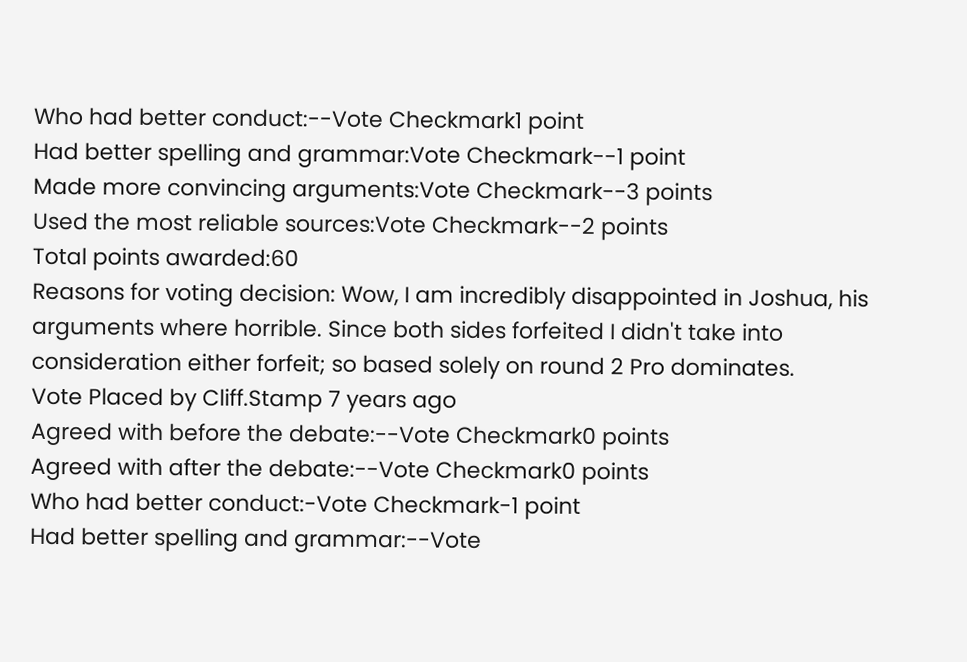Who had better conduct:--Vote Checkmark1 point
Had better spelling and grammar:Vote Checkmark--1 point
Made more convincing arguments:Vote Checkmark--3 points
Used the most reliable sources:Vote Checkmark--2 points
Total points awarded:60
Reasons for voting decision: Wow, I am incredibly disappointed in Joshua, his arguments where horrible. Since both sides forfeited I didn't take into consideration either forfeit; so based solely on round 2 Pro dominates.
Vote Placed by Cliff.Stamp 7 years ago
Agreed with before the debate:--Vote Checkmark0 points
Agreed with after the debate:--Vote Checkmark0 points
Who had better conduct:-Vote Checkmark-1 point
Had better spelling and grammar:--Vote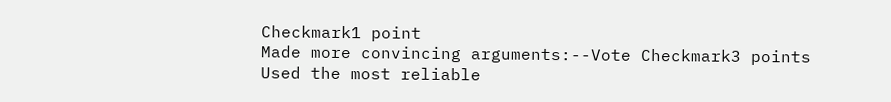Checkmark1 point
Made more convincing arguments:--Vote Checkmark3 points
Used the most reliable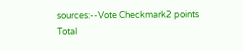sources:--Vote Checkmark2 points
Total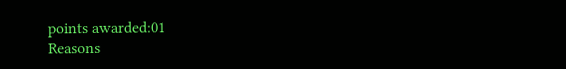points awarded:01
Reasons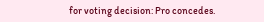for voting decision: Pro concedes.